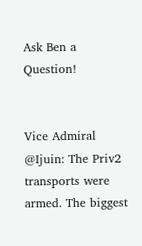Ask Ben a Question!


Vice Admiral
@Ijuin: The Priv2 transports were armed. The biggest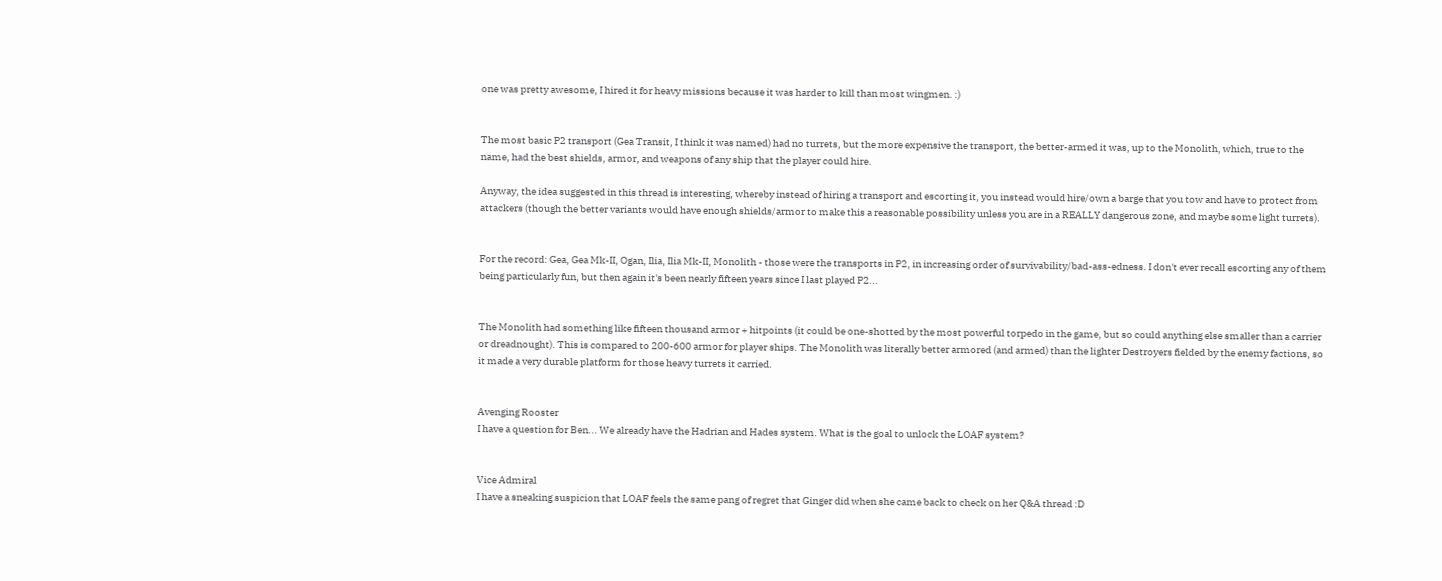one was pretty awesome, I hired it for heavy missions because it was harder to kill than most wingmen. :)


The most basic P2 transport (Gea Transit, I think it was named) had no turrets, but the more expensive the transport, the better-armed it was, up to the Monolith, which, true to the name, had the best shields, armor, and weapons of any ship that the player could hire.

Anyway, the idea suggested in this thread is interesting, whereby instead of hiring a transport and escorting it, you instead would hire/own a barge that you tow and have to protect from attackers (though the better variants would have enough shields/armor to make this a reasonable possibility unless you are in a REALLY dangerous zone, and maybe some light turrets).


For the record: Gea, Gea Mk-II, Ogan, Ilia, Ilia Mk-II, Monolith - those were the transports in P2, in increasing order of survivability/bad-ass-edness. I don't ever recall escorting any of them being particularly fun, but then again it's been nearly fifteen years since I last played P2...


The Monolith had something like fifteen thousand armor + hitpoints (it could be one-shotted by the most powerful torpedo in the game, but so could anything else smaller than a carrier or dreadnought). This is compared to 200-600 armor for player ships. The Monolith was literally better armored (and armed) than the lighter Destroyers fielded by the enemy factions, so it made a very durable platform for those heavy turrets it carried.


Avenging Rooster
I have a question for Ben... We already have the Hadrian and Hades system. What is the goal to unlock the LOAF system?


Vice Admiral
I have a sneaking suspicion that LOAF feels the same pang of regret that Ginger did when she came back to check on her Q&A thread :D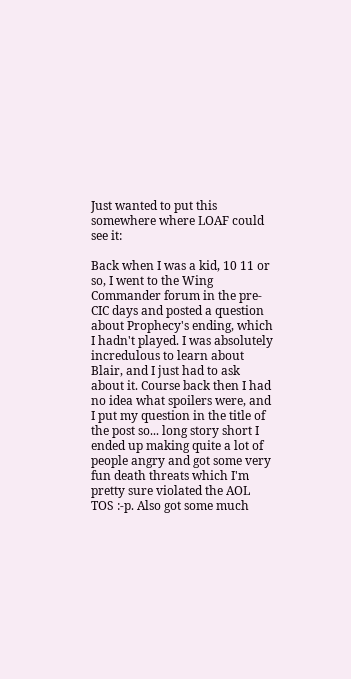Just wanted to put this somewhere where LOAF could see it:

Back when I was a kid, 10 11 or so, I went to the Wing Commander forum in the pre-CIC days and posted a question about Prophecy's ending, which I hadn't played. I was absolutely incredulous to learn about Blair, and I just had to ask about it. Course back then I had no idea what spoilers were, and I put my question in the title of the post so... long story short I ended up making quite a lot of people angry and got some very fun death threats which I'm pretty sure violated the AOL TOS :-p. Also got some much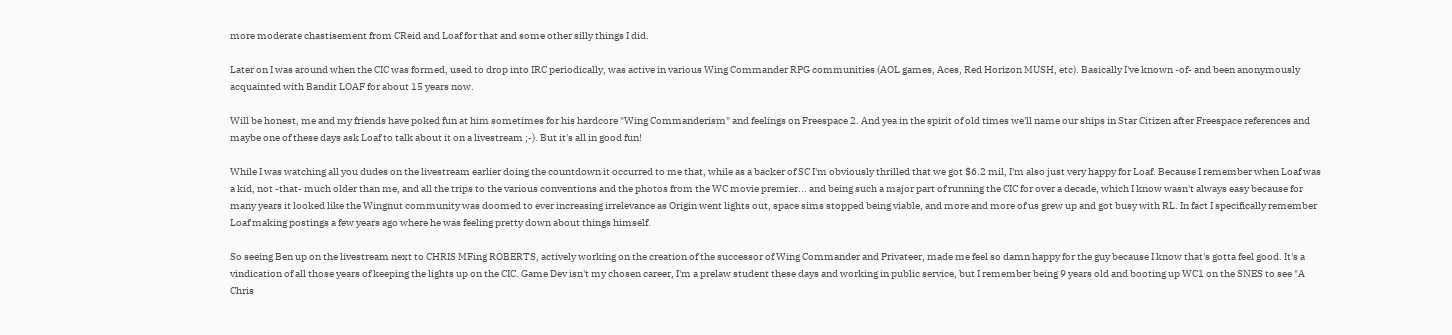more moderate chastisement from CReid and Loaf for that and some other silly things I did.

Later on I was around when the CIC was formed, used to drop into IRC periodically, was active in various Wing Commander RPG communities (AOL games, Aces, Red Horizon MUSH, etc). Basically I've known -of- and been anonymously acquainted with Bandit LOAF for about 15 years now.

Will be honest, me and my friends have poked fun at him sometimes for his hardcore "Wing Commanderism" and feelings on Freespace 2. And yea in the spirit of old times we'll name our ships in Star Citizen after Freespace references and maybe one of these days ask Loaf to talk about it on a livestream ;-). But it's all in good fun!

While I was watching all you dudes on the livestream earlier doing the countdown it occurred to me that, while as a backer of SC I'm obviously thrilled that we got $6.2 mil, I'm also just very happy for Loaf. Because I remember when Loaf was a kid, not -that- much older than me, and all the trips to the various conventions and the photos from the WC movie premier... and being such a major part of running the CIC for over a decade, which I know wasn't always easy because for many years it looked like the Wingnut community was doomed to ever increasing irrelevance as Origin went lights out, space sims stopped being viable, and more and more of us grew up and got busy with RL. In fact I specifically remember Loaf making postings a few years ago where he was feeling pretty down about things himself.

So seeing Ben up on the livestream next to CHRIS MFing ROBERTS, actively working on the creation of the successor of Wing Commander and Privateer, made me feel so damn happy for the guy because I know that's gotta feel good. It's a vindication of all those years of keeping the lights up on the CIC. Game Dev isn't my chosen career, I'm a prelaw student these days and working in public service, but I remember being 9 years old and booting up WC1 on the SNES to see "A Chris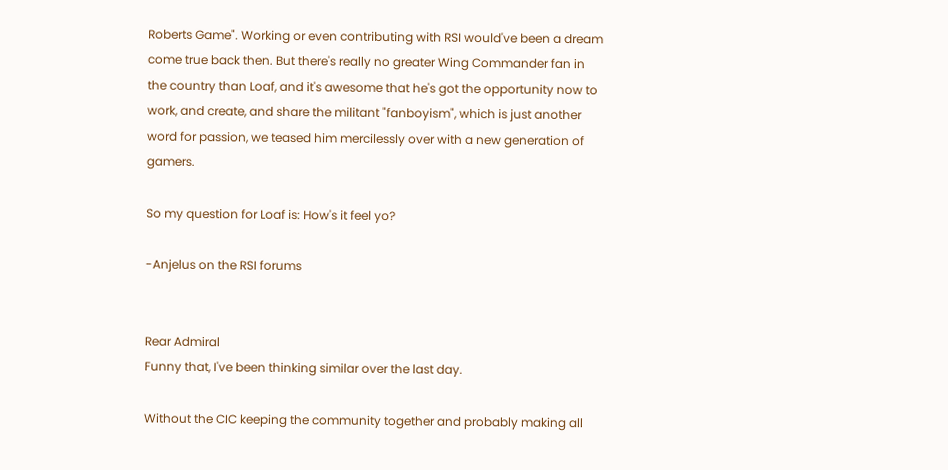Roberts Game". Working or even contributing with RSI would've been a dream come true back then. But there's really no greater Wing Commander fan in the country than Loaf, and it's awesome that he's got the opportunity now to work, and create, and share the militant "fanboyism", which is just another word for passion, we teased him mercilessly over with a new generation of gamers.

So my question for Loaf is: How's it feel yo?

-Anjelus on the RSI forums


Rear Admiral
Funny that, I've been thinking similar over the last day.

Without the CIC keeping the community together and probably making all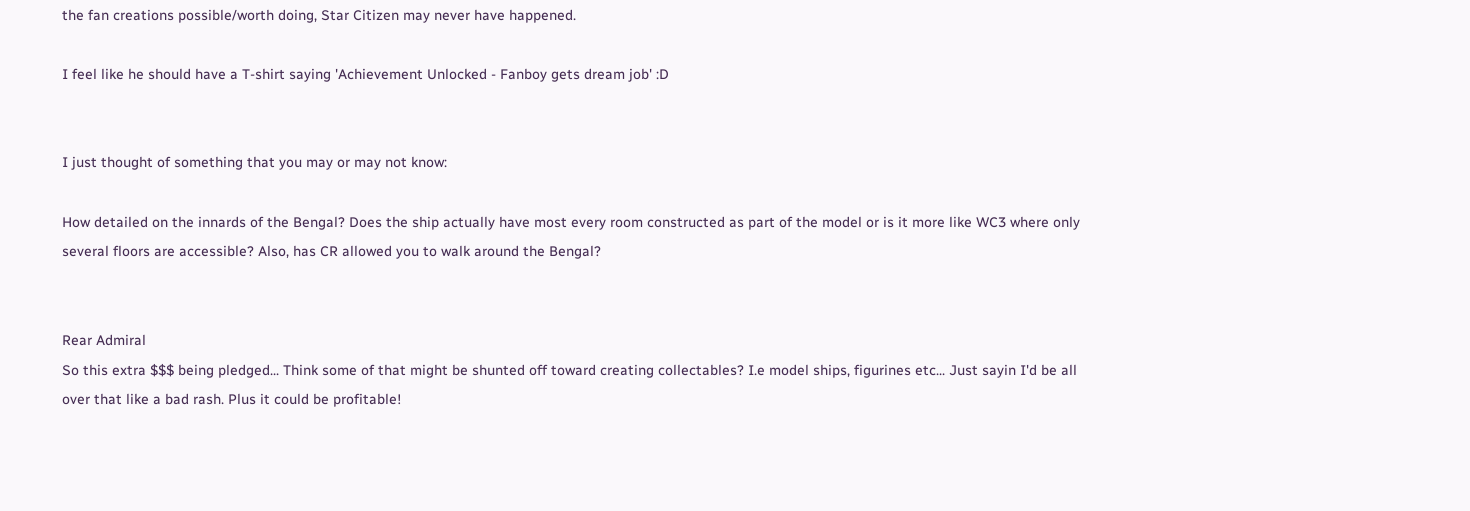the fan creations possible/worth doing, Star Citizen may never have happened.

I feel like he should have a T-shirt saying 'Achievement Unlocked - Fanboy gets dream job' :D


I just thought of something that you may or may not know:

How detailed on the innards of the Bengal? Does the ship actually have most every room constructed as part of the model or is it more like WC3 where only several floors are accessible? Also, has CR allowed you to walk around the Bengal?


Rear Admiral
So this extra $$$ being pledged... Think some of that might be shunted off toward creating collectables? I.e model ships, figurines etc... Just sayin I'd be all over that like a bad rash. Plus it could be profitable!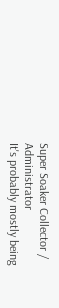Super Soaker Collector / Administrator
It's probably mostly being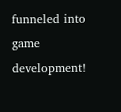funneled into game development!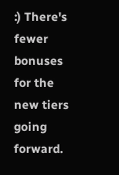:) There's fewer bonuses for the new tiers going forward.